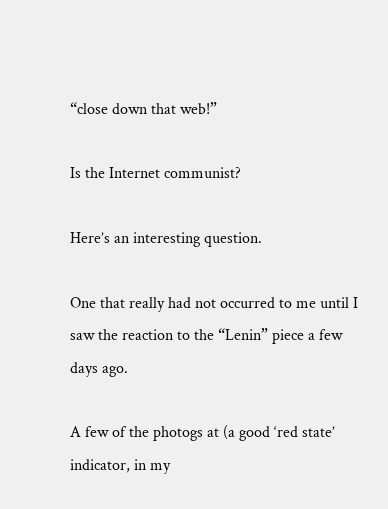“close down that web!”

Is the Internet communist?

Here’s an interesting question.

One that really had not occurred to me until I saw the reaction to the “Lenin” piece a few days ago.

A few of the photogs at (a good ‘red state’ indicator, in my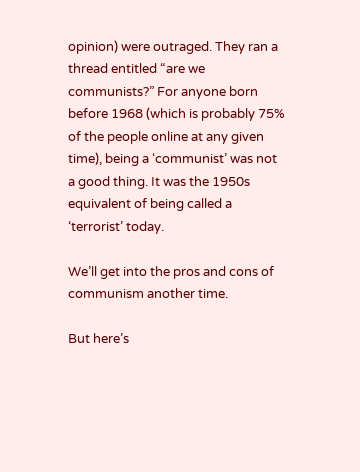opinion) were outraged. They ran a thread entitled “are we communists?” For anyone born before 1968 (which is probably 75% of the people online at any given time), being a ‘communist’ was not a good thing. It was the 1950s equivalent of being called a ‘terrorist’ today.

We’ll get into the pros and cons of communism another time.

But here’s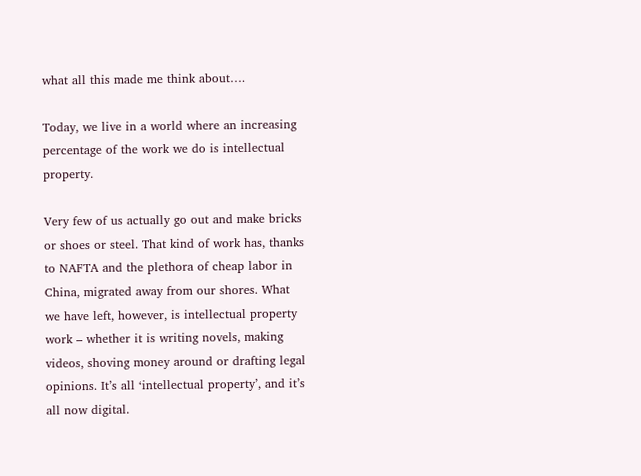what all this made me think about….

Today, we live in a world where an increasing percentage of the work we do is intellectual property.

Very few of us actually go out and make bricks or shoes or steel. That kind of work has, thanks to NAFTA and the plethora of cheap labor in China, migrated away from our shores. What we have left, however, is intellectual property work – whether it is writing novels, making videos, shoving money around or drafting legal opinions. It’s all ‘intellectual property’, and it’s all now digital.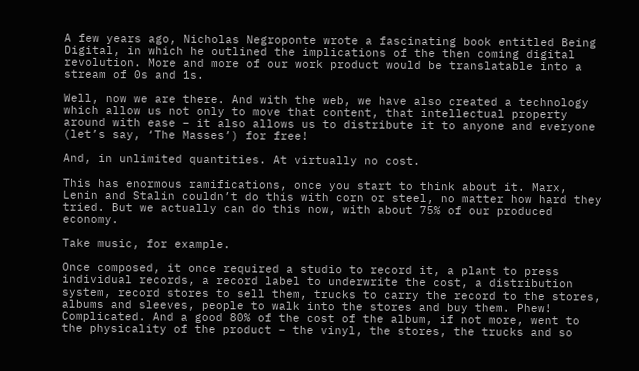A few years ago, Nicholas Negroponte wrote a fascinating book entitled Being Digital, in which he outlined the implications of the then coming digital revolution. More and more of our work product would be translatable into a stream of 0s and 1s.

Well, now we are there. And with the web, we have also created a technology which allow us not only to move that content, that intellectual property around with ease – it also allows us to distribute it to anyone and everyone (let’s say, ‘The Masses’) for free!

And, in unlimited quantities. At virtually no cost.

This has enormous ramifications, once you start to think about it. Marx, Lenin and Stalin couldn’t do this with corn or steel, no matter how hard they tried. But we actually can do this now, with about 75% of our produced economy.

Take music, for example.

Once composed, it once required a studio to record it, a plant to press individual records, a record label to underwrite the cost, a distribution system, record stores to sell them, trucks to carry the record to the stores, albums and sleeves, people to walk into the stores and buy them. Phew! Complicated. And a good 80% of the cost of the album, if not more, went to the physicality of the product – the vinyl, the stores, the trucks and so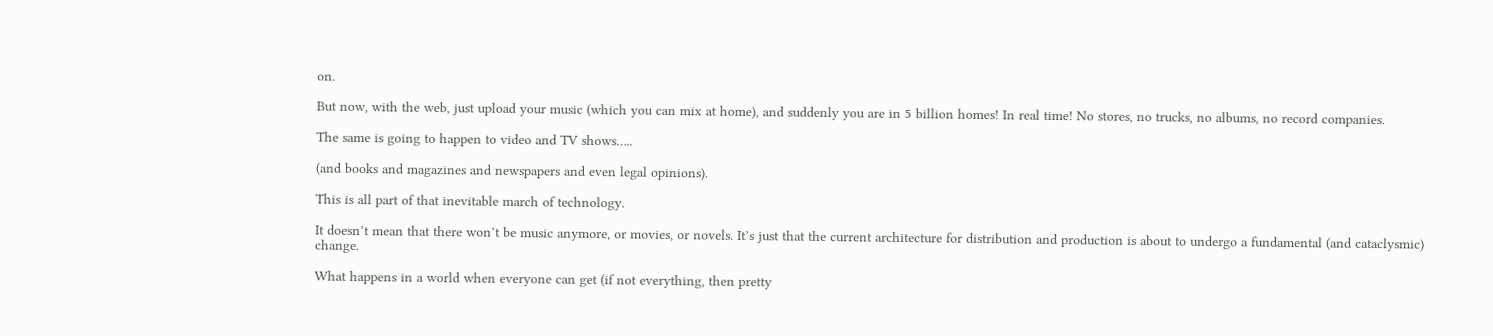on.

But now, with the web, just upload your music (which you can mix at home), and suddenly you are in 5 billion homes! In real time! No stores, no trucks, no albums, no record companies.

The same is going to happen to video and TV shows…..

(and books and magazines and newspapers and even legal opinions).

This is all part of that inevitable march of technology.

It doesn’t mean that there won’t be music anymore, or movies, or novels. It’s just that the current architecture for distribution and production is about to undergo a fundamental (and cataclysmic) change.

What happens in a world when everyone can get (if not everything, then pretty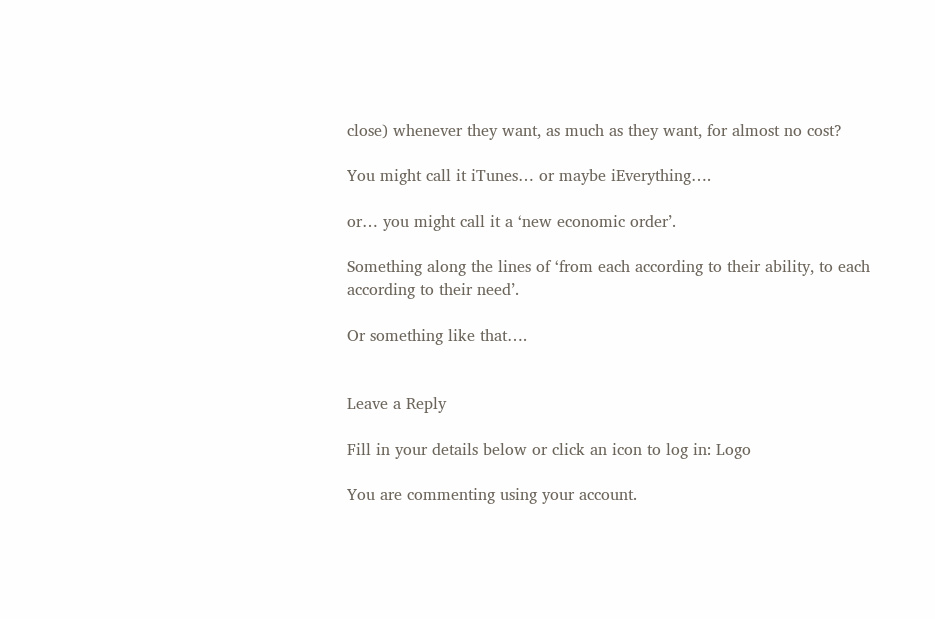close) whenever they want, as much as they want, for almost no cost?

You might call it iTunes… or maybe iEverything….

or… you might call it a ‘new economic order’.

Something along the lines of ‘from each according to their ability, to each according to their need’.

Or something like that….


Leave a Reply

Fill in your details below or click an icon to log in: Logo

You are commenting using your account.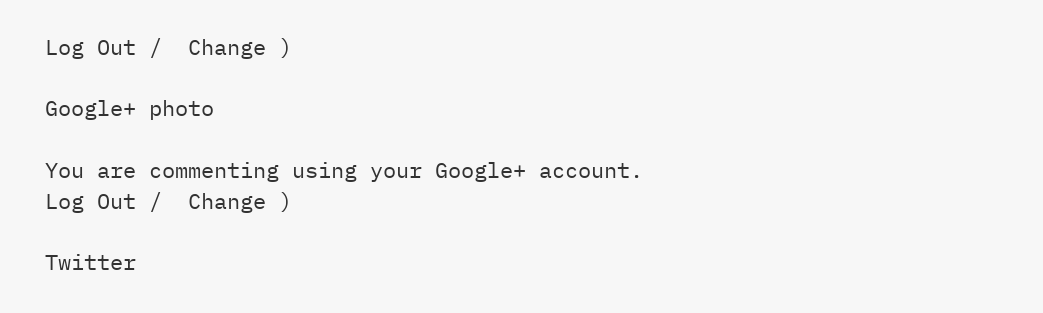Log Out /  Change )

Google+ photo

You are commenting using your Google+ account. Log Out /  Change )

Twitter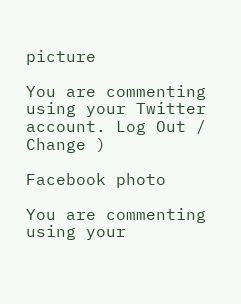picture

You are commenting using your Twitter account. Log Out /  Change )

Facebook photo

You are commenting using your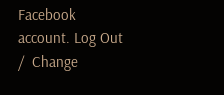Facebook account. Log Out /  Change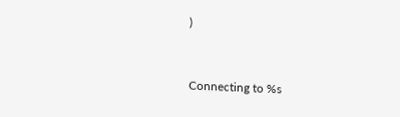)


Connecting to %s